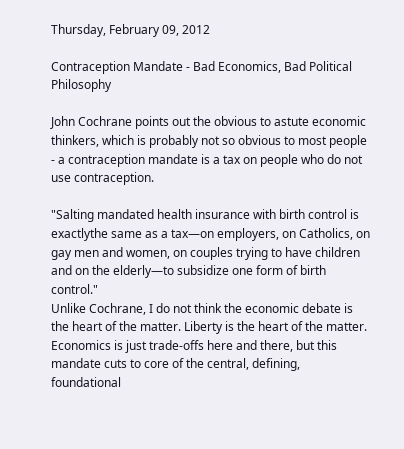Thursday, February 09, 2012

Contraception Mandate - Bad Economics, Bad Political Philosophy

John Cochrane points out the obvious to astute economic thinkers, which is probably not so obvious to most people - a contraception mandate is a tax on people who do not use contraception.

"Salting mandated health insurance with birth control is exactlythe same as a tax—on employers, on Catholics, on gay men and women, on couples trying to have children and on the elderly—to subsidize one form of birth control."
Unlike Cochrane, I do not think the economic debate is the heart of the matter. Liberty is the heart of the matter. Economics is just trade-offs here and there, but this mandate cuts to core of the central, defining, foundational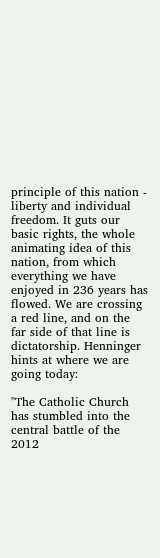principle of this nation - liberty and individual freedom. It guts our basic rights, the whole animating idea of this nation, from which everything we have enjoyed in 236 years has flowed. We are crossing a red line, and on the far side of that line is dictatorship. Henninger hints at where we are going today:

"The Catholic Church has stumbled into the central battle of the 2012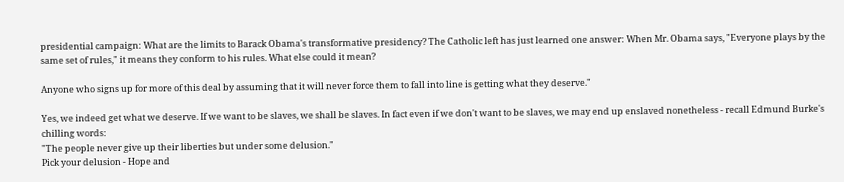presidential campaign: What are the limits to Barack Obama's transformative presidency? The Catholic left has just learned one answer: When Mr. Obama says, "Everyone plays by the same set of rules," it means they conform to his rules. What else could it mean?

Anyone who signs up for more of this deal by assuming that it will never force them to fall into line is getting what they deserve."

Yes, we indeed get what we deserve. If we want to be slaves, we shall be slaves. In fact even if we don't want to be slaves, we may end up enslaved nonetheless - recall Edmund Burke's chilling words:
"The people never give up their liberties but under some delusion."
Pick your delusion - Hope and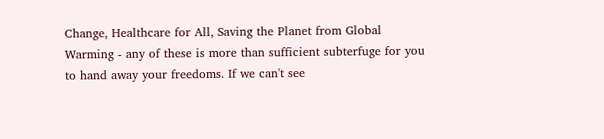Change, Healthcare for All, Saving the Planet from Global Warming - any of these is more than sufficient subterfuge for you to hand away your freedoms. If we can't see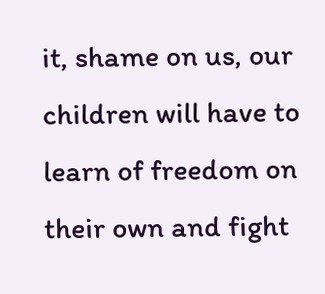it, shame on us, our children will have to learn of freedom on their own and fight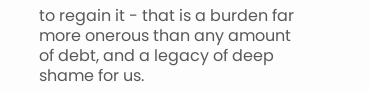to regain it - that is a burden far more onerous than any amount of debt, and a legacy of deep shame for us.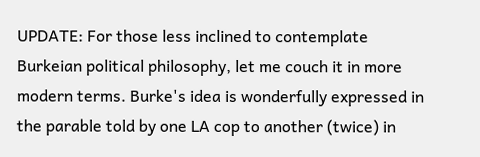UPDATE: For those less inclined to contemplate Burkeian political philosophy, let me couch it in more modern terms. Burke's idea is wonderfully expressed in the parable told by one LA cop to another (twice) in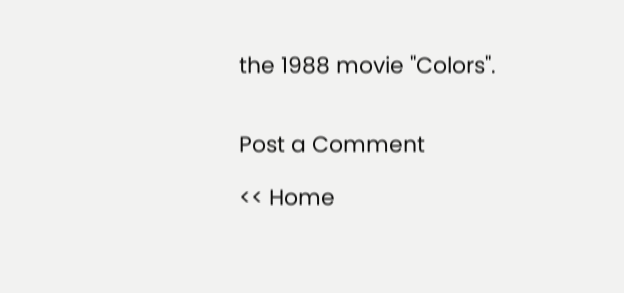the 1988 movie "Colors".


Post a Comment

<< Home